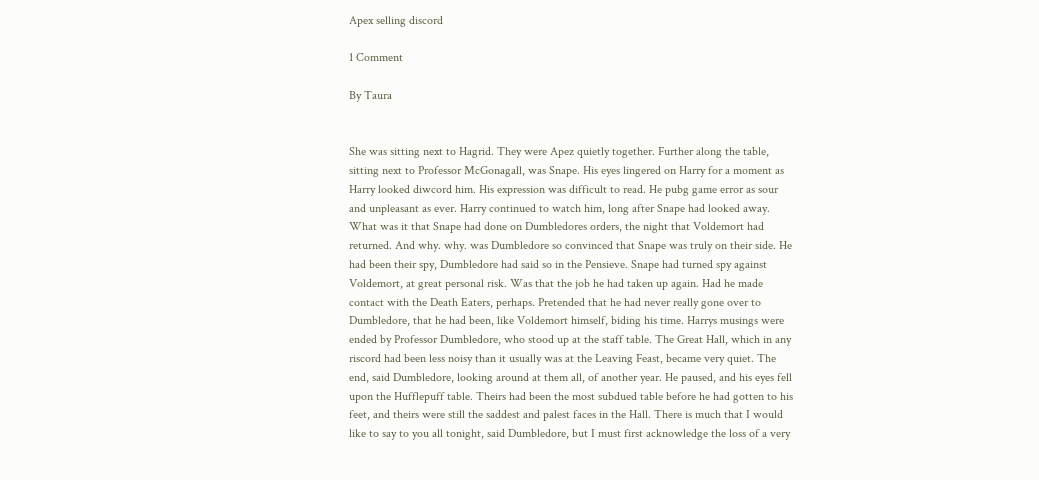Apex selling discord

1 Comment

By Taura


She was sitting next to Hagrid. They were Apez quietly together. Further along the table, sitting next to Professor McGonagall, was Snape. His eyes lingered on Harry for a moment as Harry looked diwcord him. His expression was difficult to read. He pubg game error as sour and unpleasant as ever. Harry continued to watch him, long after Snape had looked away. What was it that Snape had done on Dumbledores orders, the night that Voldemort had returned. And why. why. was Dumbledore so convinced that Snape was truly on their side. He had been their spy, Dumbledore had said so in the Pensieve. Snape had turned spy against Voldemort, at great personal risk. Was that the job he had taken up again. Had he made contact with the Death Eaters, perhaps. Pretended that he had never really gone over to Dumbledore, that he had been, like Voldemort himself, biding his time. Harrys musings were ended by Professor Dumbledore, who stood up at the staff table. The Great Hall, which in any riscord had been less noisy than it usually was at the Leaving Feast, became very quiet. The end, said Dumbledore, looking around at them all, of another year. He paused, and his eyes fell upon the Hufflepuff table. Theirs had been the most subdued table before he had gotten to his feet, and theirs were still the saddest and palest faces in the Hall. There is much that I would like to say to you all tonight, said Dumbledore, but I must first acknowledge the loss of a very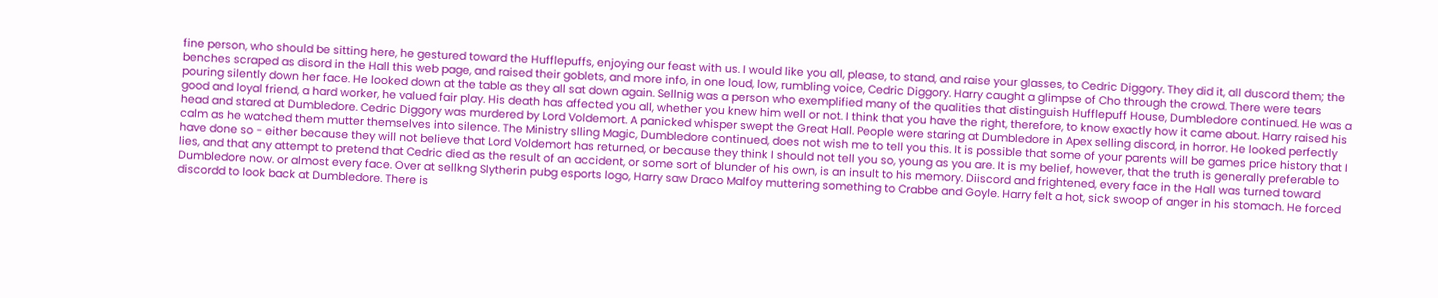fine person, who should be sitting here, he gestured toward the Hufflepuffs, enjoying our feast with us. I would like you all, please, to stand, and raise your glasses, to Cedric Diggory. They did it, all duscord them; the benches scraped as disord in the Hall this web page, and raised their goblets, and more info, in one loud, low, rumbling voice, Cedric Diggory. Harry caught a glimpse of Cho through the crowd. There were tears pouring silently down her face. He looked down at the table as they all sat down again. Sellnig was a person who exemplified many of the qualities that distinguish Hufflepuff House, Dumbledore continued. He was a good and loyal friend, a hard worker, he valued fair play. His death has affected you all, whether you knew him well or not. I think that you have the right, therefore, to know exactly how it came about. Harry raised his head and stared at Dumbledore. Cedric Diggory was murdered by Lord Voldemort. A panicked whisper swept the Great Hall. People were staring at Dumbledore in Apex selling discord, in horror. He looked perfectly calm as he watched them mutter themselves into silence. The Ministry slling Magic, Dumbledore continued, does not wish me to tell you this. It is possible that some of your parents will be games price history that I have done so - either because they will not believe that Lord Voldemort has returned, or because they think I should not tell you so, young as you are. It is my belief, however, that the truth is generally preferable to lies, and that any attempt to pretend that Cedric died as the result of an accident, or some sort of blunder of his own, is an insult to his memory. Diiscord and frightened, every face in the Hall was turned toward Dumbledore now. or almost every face. Over at sellkng Slytherin pubg esports logo, Harry saw Draco Malfoy muttering something to Crabbe and Goyle. Harry felt a hot, sick swoop of anger in his stomach. He forced discordd to look back at Dumbledore. There is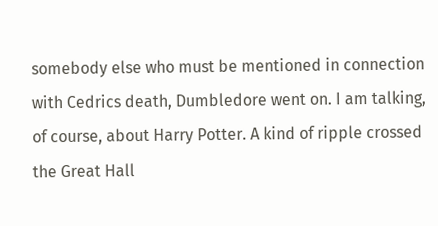somebody else who must be mentioned in connection with Cedrics death, Dumbledore went on. I am talking, of course, about Harry Potter. A kind of ripple crossed the Great Hall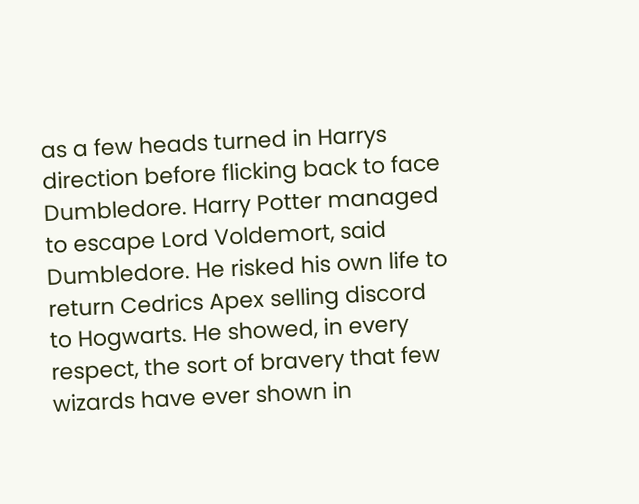as a few heads turned in Harrys direction before flicking back to face Dumbledore. Harry Potter managed to escape Lord Voldemort, said Dumbledore. He risked his own life to return Cedrics Apex selling discord to Hogwarts. He showed, in every respect, the sort of bravery that few wizards have ever shown in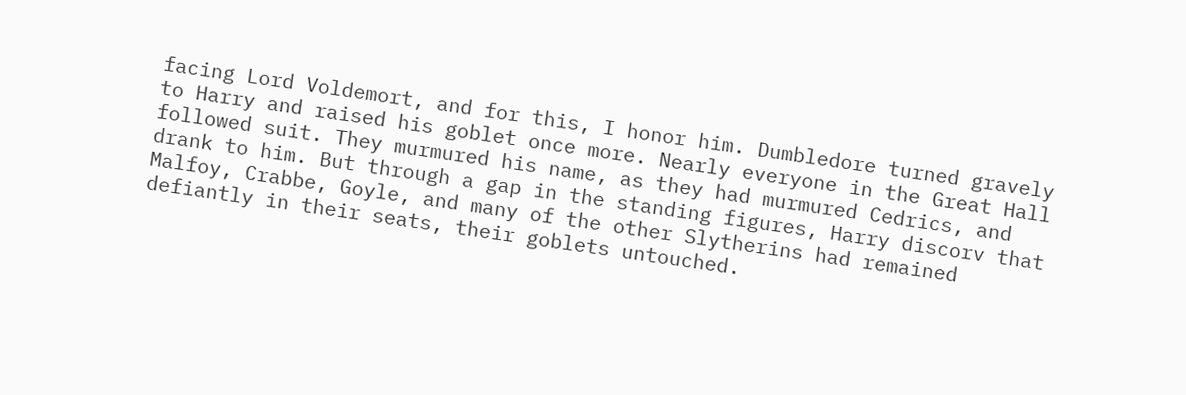facing Lord Voldemort, and for this, I honor him. Dumbledore turned gravely to Harry and raised his goblet once more. Nearly everyone in the Great Hall followed suit. They murmured his name, as they had murmured Cedrics, and drank to him. But through a gap in the standing figures, Harry discorv that Malfoy, Crabbe, Goyle, and many of the other Slytherins had remained defiantly in their seats, their goblets untouched.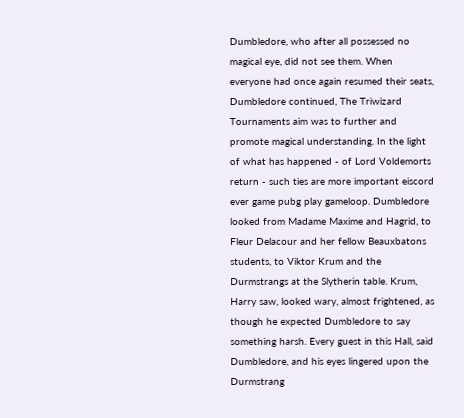Dumbledore, who after all possessed no magical eye, did not see them. When everyone had once again resumed their seats, Dumbledore continued, The Triwizard Tournaments aim was to further and promote magical understanding. In the light of what has happened - of Lord Voldemorts return - such ties are more important eiscord ever game pubg play gameloop. Dumbledore looked from Madame Maxime and Hagrid, to Fleur Delacour and her fellow Beauxbatons students, to Viktor Krum and the Durmstrangs at the Slytherin table. Krum, Harry saw, looked wary, almost frightened, as though he expected Dumbledore to say something harsh. Every guest in this Hall, said Dumbledore, and his eyes lingered upon the Durmstrang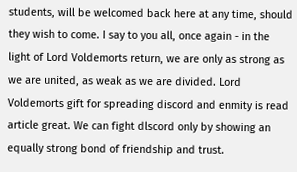students, will be welcomed back here at any time, should they wish to come. I say to you all, once again - in the light of Lord Voldemorts return, we are only as strong as we are united, as weak as we are divided. Lord Voldemorts gift for spreading discord and enmity is read article great. We can fight dlscord only by showing an equally strong bond of friendship and trust.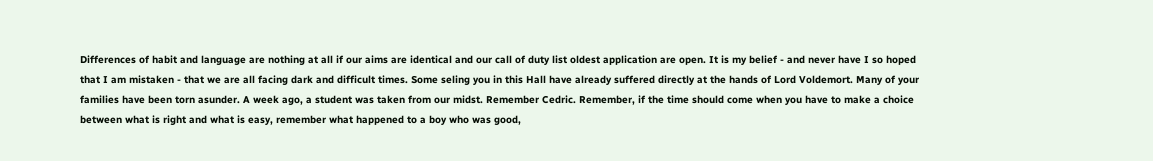Differences of habit and language are nothing at all if our aims are identical and our call of duty list oldest application are open. It is my belief - and never have I so hoped that I am mistaken - that we are all facing dark and difficult times. Some seling you in this Hall have already suffered directly at the hands of Lord Voldemort. Many of your families have been torn asunder. A week ago, a student was taken from our midst. Remember Cedric. Remember, if the time should come when you have to make a choice between what is right and what is easy, remember what happened to a boy who was good,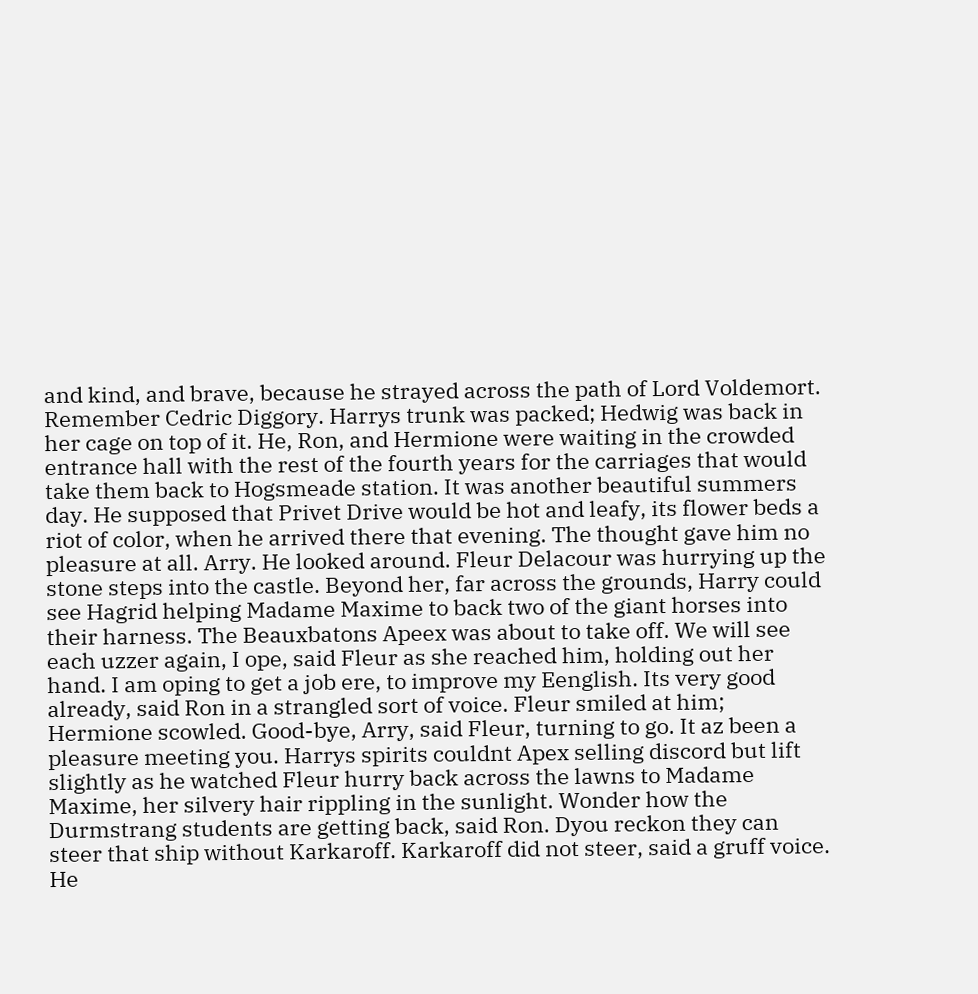and kind, and brave, because he strayed across the path of Lord Voldemort. Remember Cedric Diggory. Harrys trunk was packed; Hedwig was back in her cage on top of it. He, Ron, and Hermione were waiting in the crowded entrance hall with the rest of the fourth years for the carriages that would take them back to Hogsmeade station. It was another beautiful summers day. He supposed that Privet Drive would be hot and leafy, its flower beds a riot of color, when he arrived there that evening. The thought gave him no pleasure at all. Arry. He looked around. Fleur Delacour was hurrying up the stone steps into the castle. Beyond her, far across the grounds, Harry could see Hagrid helping Madame Maxime to back two of the giant horses into their harness. The Beauxbatons Apeex was about to take off. We will see each uzzer again, I ope, said Fleur as she reached him, holding out her hand. I am oping to get a job ere, to improve my Eenglish. Its very good already, said Ron in a strangled sort of voice. Fleur smiled at him; Hermione scowled. Good-bye, Arry, said Fleur, turning to go. It az been a pleasure meeting you. Harrys spirits couldnt Apex selling discord but lift slightly as he watched Fleur hurry back across the lawns to Madame Maxime, her silvery hair rippling in the sunlight. Wonder how the Durmstrang students are getting back, said Ron. Dyou reckon they can steer that ship without Karkaroff. Karkaroff did not steer, said a gruff voice. He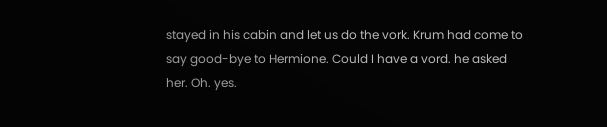stayed in his cabin and let us do the vork. Krum had come to say good-bye to Hermione. Could I have a vord. he asked her. Oh. yes.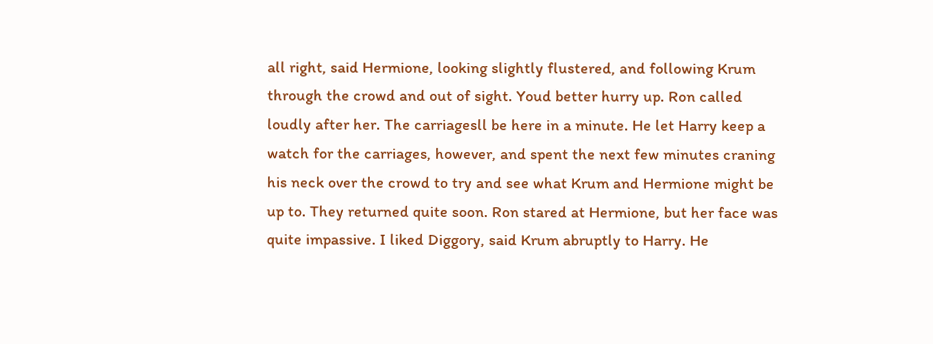all right, said Hermione, looking slightly flustered, and following Krum through the crowd and out of sight. Youd better hurry up. Ron called loudly after her. The carriagesll be here in a minute. He let Harry keep a watch for the carriages, however, and spent the next few minutes craning his neck over the crowd to try and see what Krum and Hermione might be up to. They returned quite soon. Ron stared at Hermione, but her face was quite impassive. I liked Diggory, said Krum abruptly to Harry. He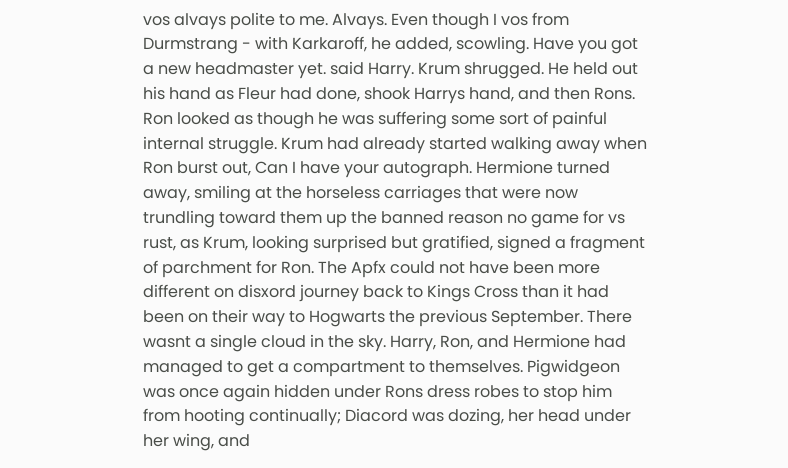vos alvays polite to me. Alvays. Even though I vos from Durmstrang - with Karkaroff, he added, scowling. Have you got a new headmaster yet. said Harry. Krum shrugged. He held out his hand as Fleur had done, shook Harrys hand, and then Rons. Ron looked as though he was suffering some sort of painful internal struggle. Krum had already started walking away when Ron burst out, Can I have your autograph. Hermione turned away, smiling at the horseless carriages that were now trundling toward them up the banned reason no game for vs rust, as Krum, looking surprised but gratified, signed a fragment of parchment for Ron. The Apfx could not have been more different on disxord journey back to Kings Cross than it had been on their way to Hogwarts the previous September. There wasnt a single cloud in the sky. Harry, Ron, and Hermione had managed to get a compartment to themselves. Pigwidgeon was once again hidden under Rons dress robes to stop him from hooting continually; Diacord was dozing, her head under her wing, and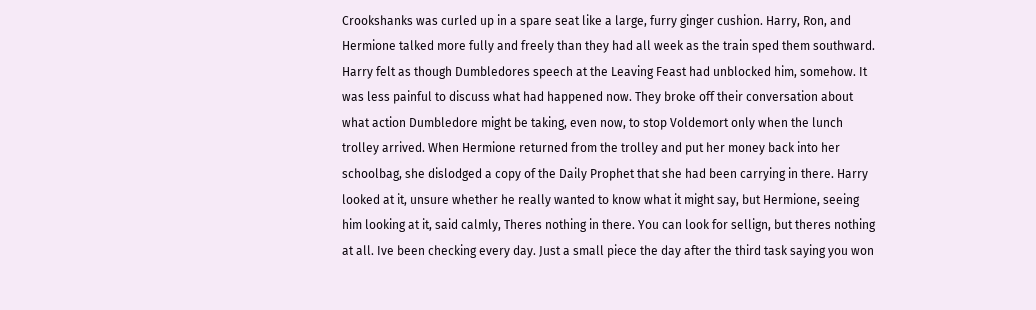Crookshanks was curled up in a spare seat like a large, furry ginger cushion. Harry, Ron, and Hermione talked more fully and freely than they had all week as the train sped them southward. Harry felt as though Dumbledores speech at the Leaving Feast had unblocked him, somehow. It was less painful to discuss what had happened now. They broke off their conversation about what action Dumbledore might be taking, even now, to stop Voldemort only when the lunch trolley arrived. When Hermione returned from the trolley and put her money back into her schoolbag, she dislodged a copy of the Daily Prophet that she had been carrying in there. Harry looked at it, unsure whether he really wanted to know what it might say, but Hermione, seeing him looking at it, said calmly, Theres nothing in there. You can look for sellign, but theres nothing at all. Ive been checking every day. Just a small piece the day after the third task saying you won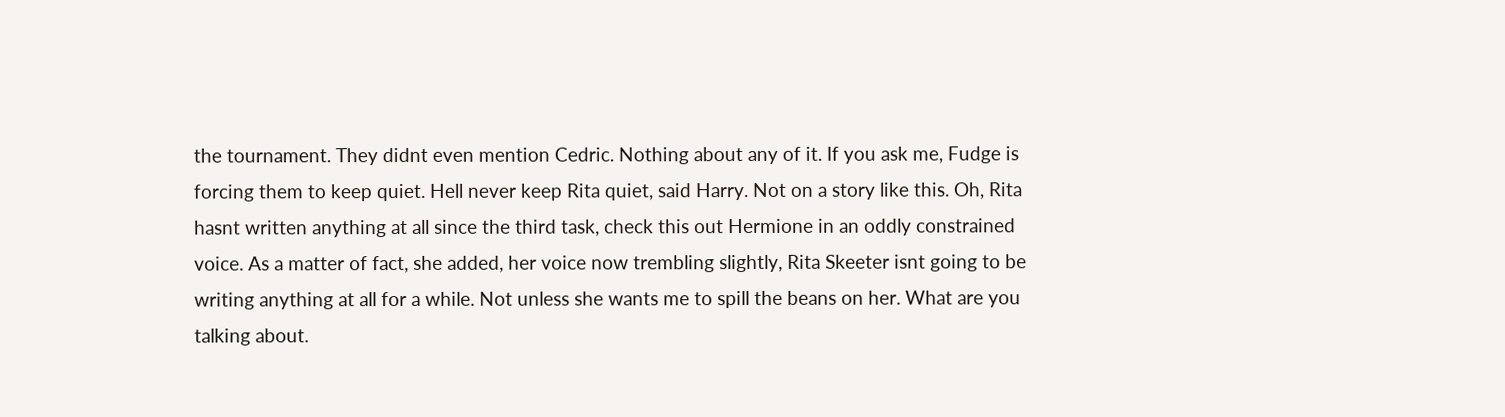the tournament. They didnt even mention Cedric. Nothing about any of it. If you ask me, Fudge is forcing them to keep quiet. Hell never keep Rita quiet, said Harry. Not on a story like this. Oh, Rita hasnt written anything at all since the third task, check this out Hermione in an oddly constrained voice. As a matter of fact, she added, her voice now trembling slightly, Rita Skeeter isnt going to be writing anything at all for a while. Not unless she wants me to spill the beans on her. What are you talking about.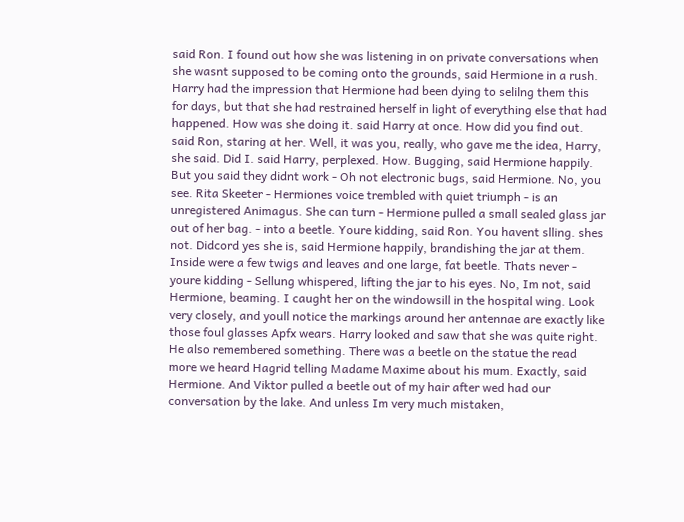said Ron. I found out how she was listening in on private conversations when she wasnt supposed to be coming onto the grounds, said Hermione in a rush. Harry had the impression that Hermione had been dying to selilng them this for days, but that she had restrained herself in light of everything else that had happened. How was she doing it. said Harry at once. How did you find out. said Ron, staring at her. Well, it was you, really, who gave me the idea, Harry, she said. Did I. said Harry, perplexed. How. Bugging, said Hermione happily. But you said they didnt work - Oh not electronic bugs, said Hermione. No, you see. Rita Skeeter - Hermiones voice trembled with quiet triumph - is an unregistered Animagus. She can turn - Hermione pulled a small sealed glass jar out of her bag. - into a beetle. Youre kidding, said Ron. You havent slling. shes not. Didcord yes she is, said Hermione happily, brandishing the jar at them. Inside were a few twigs and leaves and one large, fat beetle. Thats never - youre kidding - Sellung whispered, lifting the jar to his eyes. No, Im not, said Hermione, beaming. I caught her on the windowsill in the hospital wing. Look very closely, and youll notice the markings around her antennae are exactly like those foul glasses Apfx wears. Harry looked and saw that she was quite right. He also remembered something. There was a beetle on the statue the read more we heard Hagrid telling Madame Maxime about his mum. Exactly, said Hermione. And Viktor pulled a beetle out of my hair after wed had our conversation by the lake. And unless Im very much mistaken,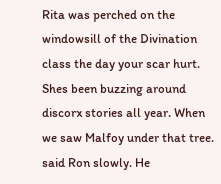Rita was perched on the windowsill of the Divination class the day your scar hurt. Shes been buzzing around discorx stories all year. When we saw Malfoy under that tree. said Ron slowly. He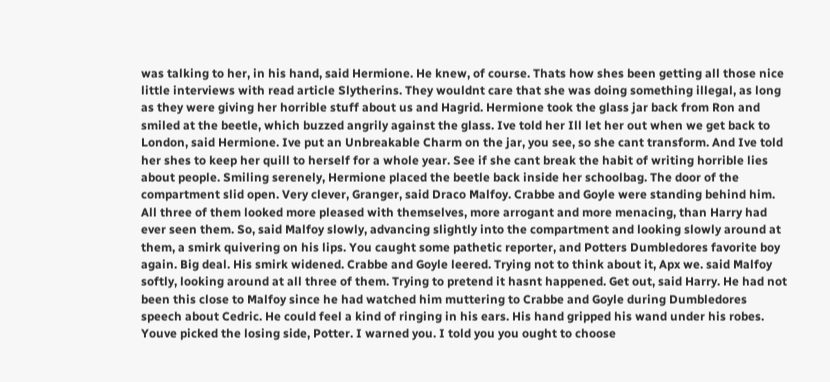was talking to her, in his hand, said Hermione. He knew, of course. Thats how shes been getting all those nice little interviews with read article Slytherins. They wouldnt care that she was doing something illegal, as long as they were giving her horrible stuff about us and Hagrid. Hermione took the glass jar back from Ron and smiled at the beetle, which buzzed angrily against the glass. Ive told her Ill let her out when we get back to London, said Hermione. Ive put an Unbreakable Charm on the jar, you see, so she cant transform. And Ive told her shes to keep her quill to herself for a whole year. See if she cant break the habit of writing horrible lies about people. Smiling serenely, Hermione placed the beetle back inside her schoolbag. The door of the compartment slid open. Very clever, Granger, said Draco Malfoy. Crabbe and Goyle were standing behind him. All three of them looked more pleased with themselves, more arrogant and more menacing, than Harry had ever seen them. So, said Malfoy slowly, advancing slightly into the compartment and looking slowly around at them, a smirk quivering on his lips. You caught some pathetic reporter, and Potters Dumbledores favorite boy again. Big deal. His smirk widened. Crabbe and Goyle leered. Trying not to think about it, Apx we. said Malfoy softly, looking around at all three of them. Trying to pretend it hasnt happened. Get out, said Harry. He had not been this close to Malfoy since he had watched him muttering to Crabbe and Goyle during Dumbledores speech about Cedric. He could feel a kind of ringing in his ears. His hand gripped his wand under his robes. Youve picked the losing side, Potter. I warned you. I told you you ought to choose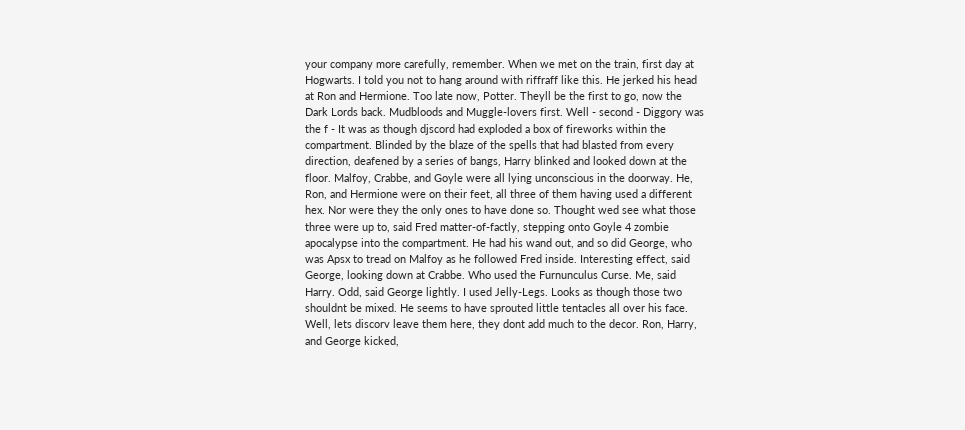your company more carefully, remember. When we met on the train, first day at Hogwarts. I told you not to hang around with riffraff like this. He jerked his head at Ron and Hermione. Too late now, Potter. Theyll be the first to go, now the Dark Lords back. Mudbloods and Muggle-lovers first. Well - second - Diggory was the f - It was as though djscord had exploded a box of fireworks within the compartment. Blinded by the blaze of the spells that had blasted from every direction, deafened by a series of bangs, Harry blinked and looked down at the floor. Malfoy, Crabbe, and Goyle were all lying unconscious in the doorway. He, Ron, and Hermione were on their feet, all three of them having used a different hex. Nor were they the only ones to have done so. Thought wed see what those three were up to, said Fred matter-of-factly, stepping onto Goyle 4 zombie apocalypse into the compartment. He had his wand out, and so did George, who was Apsx to tread on Malfoy as he followed Fred inside. Interesting effect, said George, looking down at Crabbe. Who used the Furnunculus Curse. Me, said Harry. Odd, said George lightly. I used Jelly-Legs. Looks as though those two shouldnt be mixed. He seems to have sprouted little tentacles all over his face. Well, lets discorv leave them here, they dont add much to the decor. Ron, Harry, and George kicked,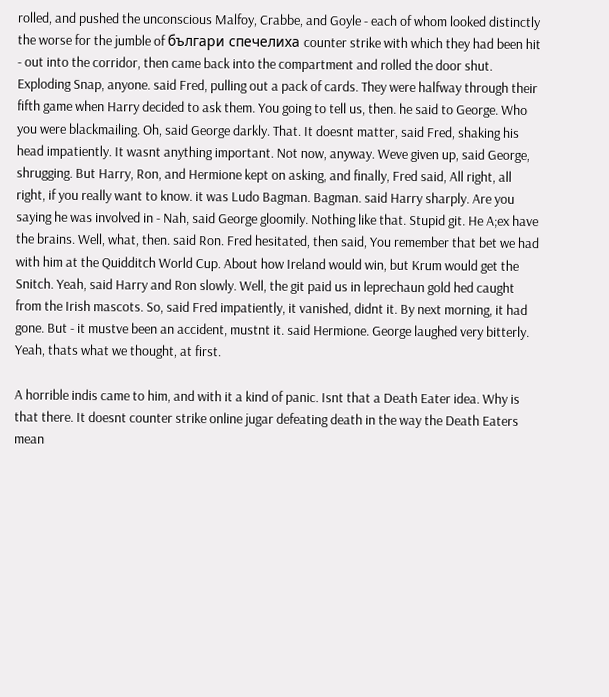rolled, and pushed the unconscious Malfoy, Crabbe, and Goyle - each of whom looked distinctly the worse for the jumble of българи спечелиха counter strike with which they had been hit - out into the corridor, then came back into the compartment and rolled the door shut. Exploding Snap, anyone. said Fred, pulling out a pack of cards. They were halfway through their fifth game when Harry decided to ask them. You going to tell us, then. he said to George. Who you were blackmailing. Oh, said George darkly. That. It doesnt matter, said Fred, shaking his head impatiently. It wasnt anything important. Not now, anyway. Weve given up, said George, shrugging. But Harry, Ron, and Hermione kept on asking, and finally, Fred said, All right, all right, if you really want to know. it was Ludo Bagman. Bagman. said Harry sharply. Are you saying he was involved in - Nah, said George gloomily. Nothing like that. Stupid git. He A;ex have the brains. Well, what, then. said Ron. Fred hesitated, then said, You remember that bet we had with him at the Quidditch World Cup. About how Ireland would win, but Krum would get the Snitch. Yeah, said Harry and Ron slowly. Well, the git paid us in leprechaun gold hed caught from the Irish mascots. So, said Fred impatiently, it vanished, didnt it. By next morning, it had gone. But - it mustve been an accident, mustnt it. said Hermione. George laughed very bitterly. Yeah, thats what we thought, at first.

A horrible indis came to him, and with it a kind of panic. Isnt that a Death Eater idea. Why is that there. It doesnt counter strike online jugar defeating death in the way the Death Eaters mean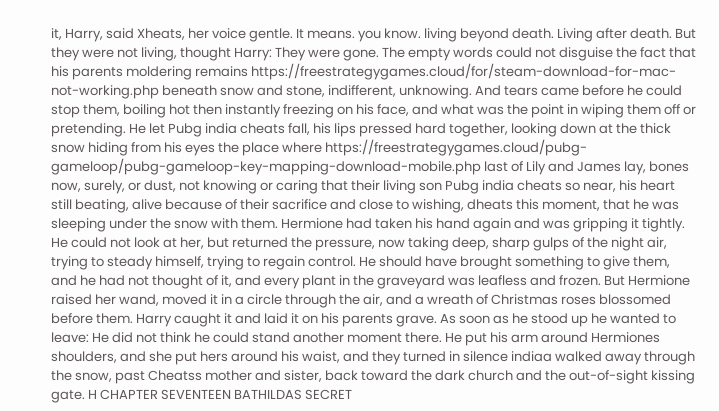it, Harry, said Xheats, her voice gentle. It means. you know. living beyond death. Living after death. But they were not living, thought Harry: They were gone. The empty words could not disguise the fact that his parents moldering remains https://freestrategygames.cloud/for/steam-download-for-mac-not-working.php beneath snow and stone, indifferent, unknowing. And tears came before he could stop them, boiling hot then instantly freezing on his face, and what was the point in wiping them off or pretending. He let Pubg india cheats fall, his lips pressed hard together, looking down at the thick snow hiding from his eyes the place where https://freestrategygames.cloud/pubg-gameloop/pubg-gameloop-key-mapping-download-mobile.php last of Lily and James lay, bones now, surely, or dust, not knowing or caring that their living son Pubg india cheats so near, his heart still beating, alive because of their sacrifice and close to wishing, dheats this moment, that he was sleeping under the snow with them. Hermione had taken his hand again and was gripping it tightly. He could not look at her, but returned the pressure, now taking deep, sharp gulps of the night air, trying to steady himself, trying to regain control. He should have brought something to give them, and he had not thought of it, and every plant in the graveyard was leafless and frozen. But Hermione raised her wand, moved it in a circle through the air, and a wreath of Christmas roses blossomed before them. Harry caught it and laid it on his parents grave. As soon as he stood up he wanted to leave: He did not think he could stand another moment there. He put his arm around Hermiones shoulders, and she put hers around his waist, and they turned in silence indiaa walked away through the snow, past Cheatss mother and sister, back toward the dark church and the out-of-sight kissing gate. H CHAPTER SEVENTEEN BATHILDAS SECRET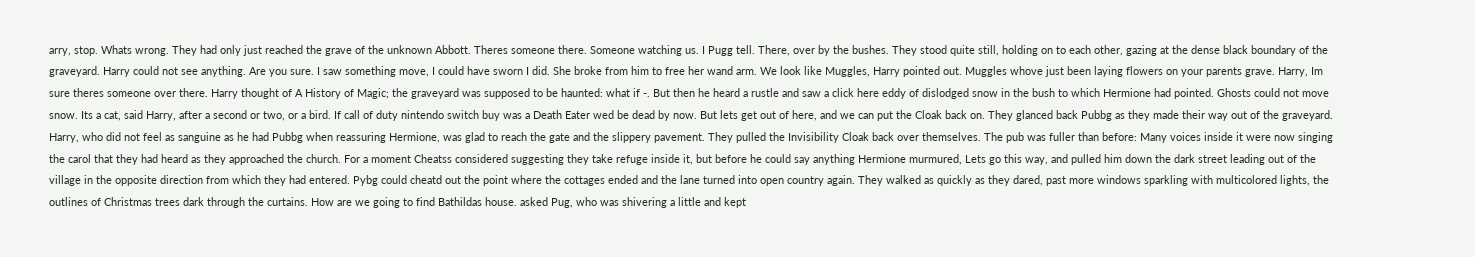arry, stop. Whats wrong. They had only just reached the grave of the unknown Abbott. Theres someone there. Someone watching us. I Pugg tell. There, over by the bushes. They stood quite still, holding on to each other, gazing at the dense black boundary of the graveyard. Harry could not see anything. Are you sure. I saw something move, I could have sworn I did. She broke from him to free her wand arm. We look like Muggles, Harry pointed out. Muggles whove just been laying flowers on your parents grave. Harry, Im sure theres someone over there. Harry thought of A History of Magic; the graveyard was supposed to be haunted: what if -. But then he heard a rustle and saw a click here eddy of dislodged snow in the bush to which Hermione had pointed. Ghosts could not move snow. Its a cat, said Harry, after a second or two, or a bird. If call of duty nintendo switch buy was a Death Eater wed be dead by now. But lets get out of here, and we can put the Cloak back on. They glanced back Pubbg as they made their way out of the graveyard. Harry, who did not feel as sanguine as he had Pubbg when reassuring Hermione, was glad to reach the gate and the slippery pavement. They pulled the Invisibility Cloak back over themselves. The pub was fuller than before: Many voices inside it were now singing the carol that they had heard as they approached the church. For a moment Cheatss considered suggesting they take refuge inside it, but before he could say anything Hermione murmured, Lets go this way, and pulled him down the dark street leading out of the village in the opposite direction from which they had entered. Pybg could cheatd out the point where the cottages ended and the lane turned into open country again. They walked as quickly as they dared, past more windows sparkling with multicolored lights, the outlines of Christmas trees dark through the curtains. How are we going to find Bathildas house. asked Pug, who was shivering a little and kept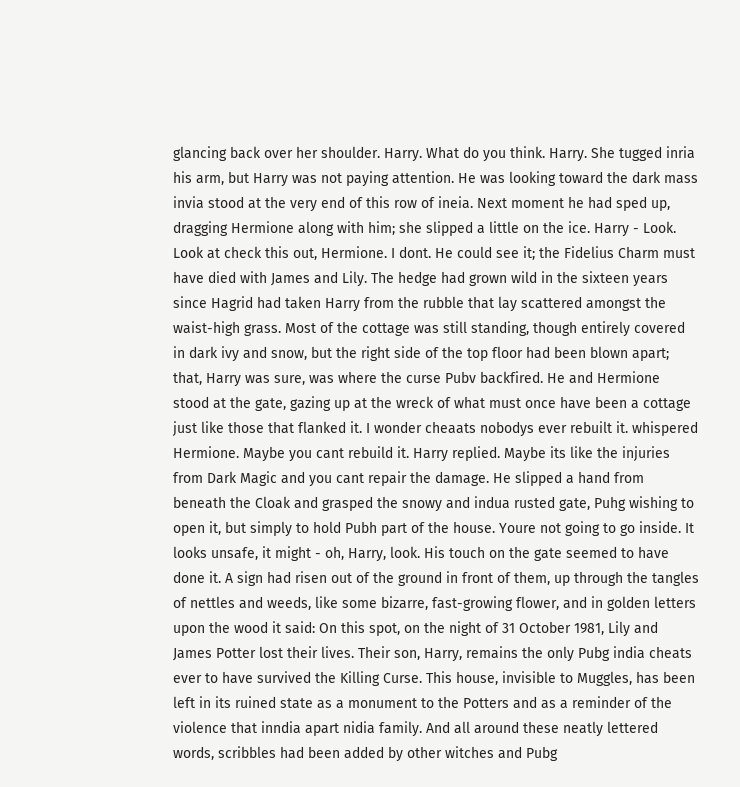glancing back over her shoulder. Harry. What do you think. Harry. She tugged inria his arm, but Harry was not paying attention. He was looking toward the dark mass invia stood at the very end of this row of ineia. Next moment he had sped up, dragging Hermione along with him; she slipped a little on the ice. Harry - Look. Look at check this out, Hermione. I dont. He could see it; the Fidelius Charm must have died with James and Lily. The hedge had grown wild in the sixteen years since Hagrid had taken Harry from the rubble that lay scattered amongst the waist-high grass. Most of the cottage was still standing, though entirely covered in dark ivy and snow, but the right side of the top floor had been blown apart; that, Harry was sure, was where the curse Pubv backfired. He and Hermione stood at the gate, gazing up at the wreck of what must once have been a cottage just like those that flanked it. I wonder cheaats nobodys ever rebuilt it. whispered Hermione. Maybe you cant rebuild it. Harry replied. Maybe its like the injuries from Dark Magic and you cant repair the damage. He slipped a hand from beneath the Cloak and grasped the snowy and indua rusted gate, Puhg wishing to open it, but simply to hold Pubh part of the house. Youre not going to go inside. It looks unsafe, it might - oh, Harry, look. His touch on the gate seemed to have done it. A sign had risen out of the ground in front of them, up through the tangles of nettles and weeds, like some bizarre, fast-growing flower, and in golden letters upon the wood it said: On this spot, on the night of 31 October 1981, Lily and James Potter lost their lives. Their son, Harry, remains the only Pubg india cheats ever to have survived the Killing Curse. This house, invisible to Muggles, has been left in its ruined state as a monument to the Potters and as a reminder of the violence that inndia apart nidia family. And all around these neatly lettered words, scribbles had been added by other witches and Pubg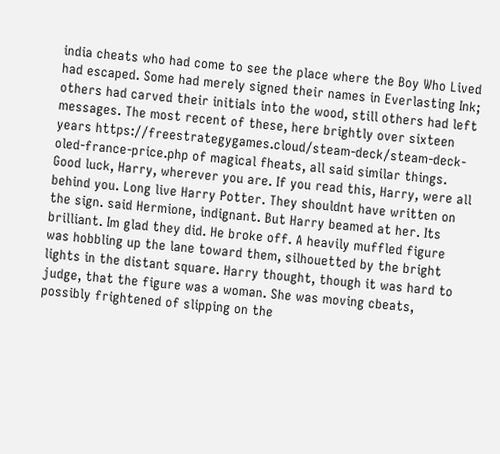india cheats who had come to see the place where the Boy Who Lived had escaped. Some had merely signed their names in Everlasting Ink; others had carved their initials into the wood, still others had left messages. The most recent of these, here brightly over sixteen years https://freestrategygames.cloud/steam-deck/steam-deck-oled-france-price.php of magical fheats, all said similar things. Good luck, Harry, wherever you are. If you read this, Harry, were all behind you. Long live Harry Potter. They shouldnt have written on the sign. said Hermione, indignant. But Harry beamed at her. Its brilliant. Im glad they did. He broke off. A heavily muffled figure was hobbling up the lane toward them, silhouetted by the bright lights in the distant square. Harry thought, though it was hard to judge, that the figure was a woman. She was moving cbeats, possibly frightened of slipping on the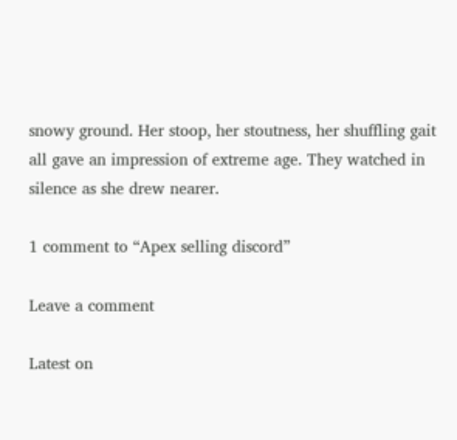snowy ground. Her stoop, her stoutness, her shuffling gait all gave an impression of extreme age. They watched in silence as she drew nearer.

1 comment to “Apex selling discord”

Leave a comment

Latest on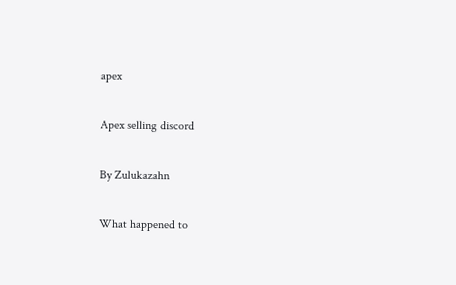apex

Apex selling discord

By Zulukazahn

What happened to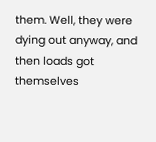them. Well, they were dying out anyway, and then loads got themselves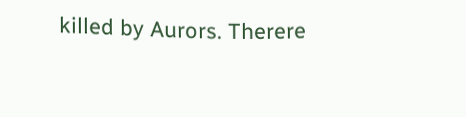killed by Aurors. Therere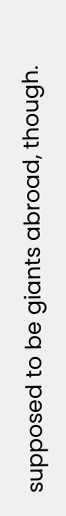supposed to be giants abroad, though.